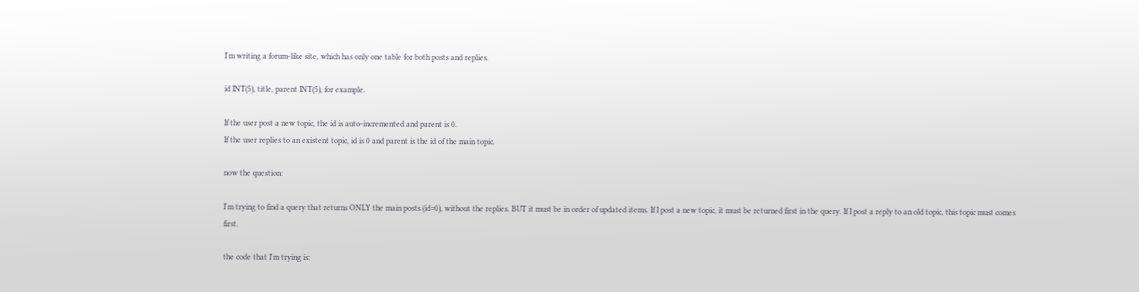I'm writing a forum-like site, which has only one table for both posts and replies.

id INT(5), title, parent INT(5), for example.

If the user post a new topic, the id is auto-incremented and parent is 0.
If the user replies to an existent topic, id is 0 and parent is the id of the main topic.

now the question:

I'm trying to find a query that returns ONLY the main posts (id=0), without the replies. BUT it must be in order of updated items. If I post a new topic, it must be returned first in the query. If I post a reply to an old topic, this topic must comes first.

the code that I'm trying is: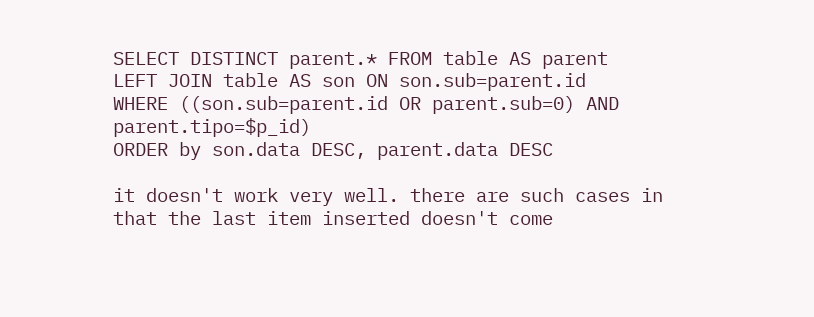SELECT DISTINCT parent.* FROM table AS parent
LEFT JOIN table AS son ON son.sub=parent.id
WHERE ((son.sub=parent.id OR parent.sub=0) AND parent.tipo=$p_id)
ORDER by son.data DESC, parent.data DESC

it doesn't work very well. there are such cases in that the last item inserted doesn't come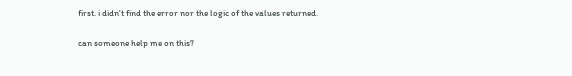first. i didn't find the error nor the logic of the values returned.

can someone help me on this?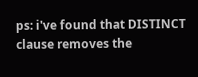ps: i've found that DISTINCT clause removes the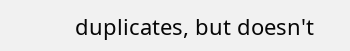duplicates, but doesn't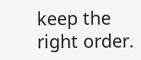keep the right order.